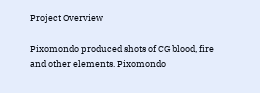Project Overview

Pixomondo produced shots of CG blood, fire and other elements. Pixomondo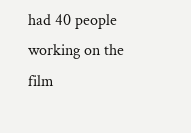had 40 people working on the film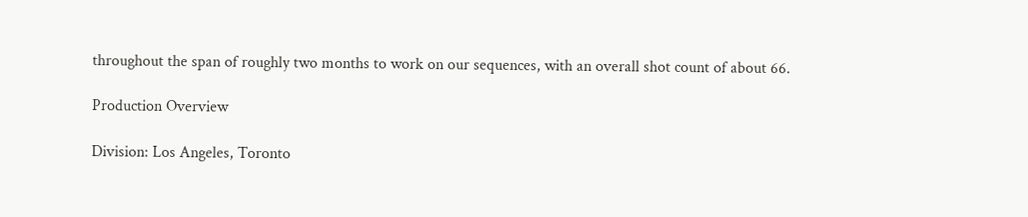throughout the span of roughly two months to work on our sequences, with an overall shot count of about 66.

Production Overview

Division: Los Angeles, Toronto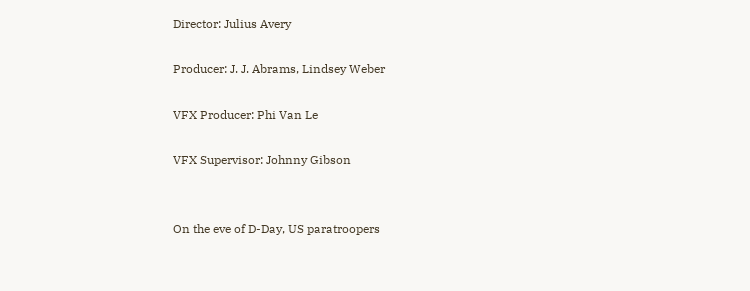Director: Julius Avery

Producer: J. J. Abrams, Lindsey Weber

VFX Producer: Phi Van Le

VFX Supervisor: Johnny Gibson


On the eve of D-Day, US paratroopers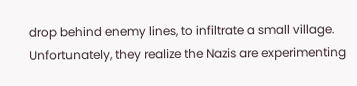drop behind enemy lines, to infiltrate a small village. Unfortunately, they realize the Nazis are experimenting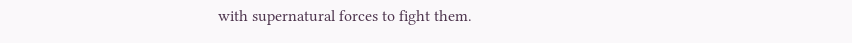with supernatural forces to fight them.